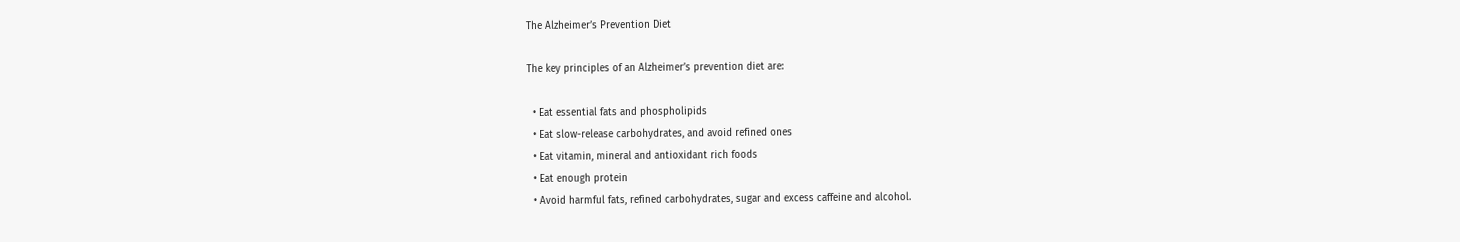The Alzheimer’s Prevention Diet

The key principles of an Alzheimer’s prevention diet are:

  • Eat essential fats and phospholipids
  • Eat slow-release carbohydrates, and avoid refined ones
  • Eat vitamin, mineral and antioxidant rich foods
  • Eat enough protein
  • Avoid harmful fats, refined carbohydrates, sugar and excess caffeine and alcohol.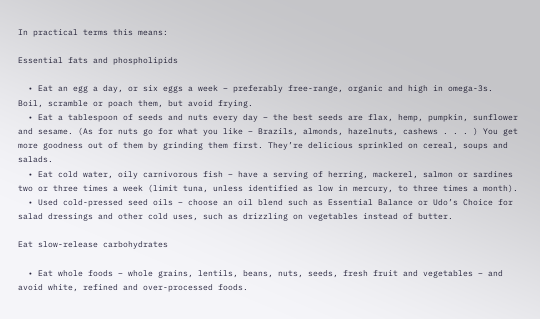In practical terms this means:

Essential fats and phospholipids

  • Eat an egg a day, or six eggs a week – preferably free-range, organic and high in omega-3s. Boil, scramble or poach them, but avoid frying.
  • Eat a tablespoon of seeds and nuts every day – the best seeds are flax, hemp, pumpkin, sunflower and sesame. (As for nuts go for what you like – Brazils, almonds, hazelnuts, cashews . . . ) You get more goodness out of them by grinding them first. They’re delicious sprinkled on cereal, soups and salads.
  • Eat cold water, oily carnivorous fish – have a serving of herring, mackerel, salmon or sardines two or three times a week (limit tuna, unless identified as low in mercury, to three times a month).
  • Used cold-pressed seed oils – choose an oil blend such as Essential Balance or Udo’s Choice for salad dressings and other cold uses, such as drizzling on vegetables instead of butter.

Eat slow-release carbohydrates

  • Eat whole foods – whole grains, lentils, beans, nuts, seeds, fresh fruit and vegetables – and avoid white, refined and over-processed foods.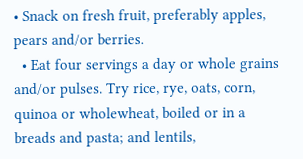• Snack on fresh fruit, preferably apples, pears and/or berries.
  • Eat four servings a day or whole grains and/or pulses. Try rice, rye, oats, corn, quinoa or wholewheat, boiled or in a breads and pasta; and lentils,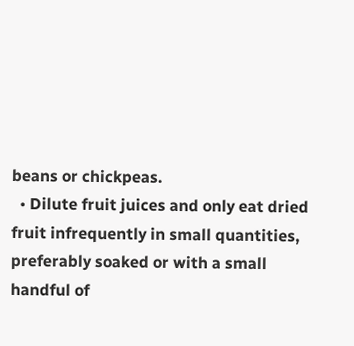beans or chickpeas.
  • Dilute fruit juices and only eat dried fruit infrequently in small quantities, preferably soaked or with a small handful of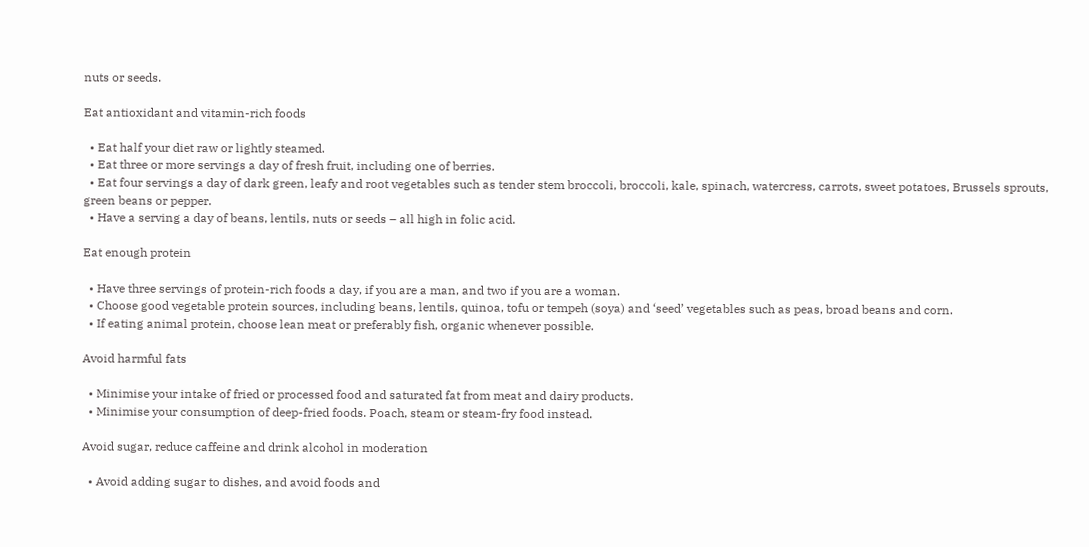nuts or seeds.

Eat antioxidant and vitamin-rich foods

  • Eat half your diet raw or lightly steamed.
  • Eat three or more servings a day of fresh fruit, including one of berries.
  • Eat four servings a day of dark green, leafy and root vegetables such as tender stem broccoli, broccoli, kale, spinach, watercress, carrots, sweet potatoes, Brussels sprouts, green beans or pepper.
  • Have a serving a day of beans, lentils, nuts or seeds – all high in folic acid.

Eat enough protein

  • Have three servings of protein-rich foods a day, if you are a man, and two if you are a woman.
  • Choose good vegetable protein sources, including beans, lentils, quinoa, tofu or tempeh (soya) and ‘seed’ vegetables such as peas, broad beans and corn.
  • If eating animal protein, choose lean meat or preferably fish, organic whenever possible.

Avoid harmful fats

  • Minimise your intake of fried or processed food and saturated fat from meat and dairy products.
  • Minimise your consumption of deep-fried foods. Poach, steam or steam-fry food instead.

Avoid sugar, reduce caffeine and drink alcohol in moderation

  • Avoid adding sugar to dishes, and avoid foods and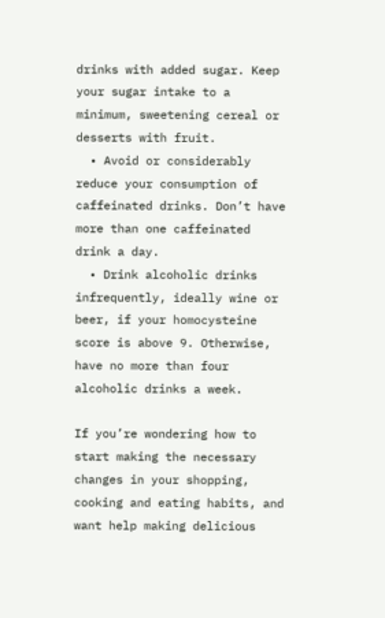drinks with added sugar. Keep your sugar intake to a minimum, sweetening cereal or desserts with fruit.
  • Avoid or considerably reduce your consumption of caffeinated drinks. Don’t have more than one caffeinated drink a day.
  • Drink alcoholic drinks infrequently, ideally wine or beer, if your homocysteine score is above 9. Otherwise, have no more than four alcoholic drinks a week.

If you’re wondering how to start making the necessary changes in your shopping, cooking and eating habits, and want help making delicious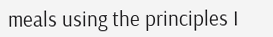meals using the principles I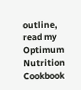outline, read my Optimum Nutrition Cookbook